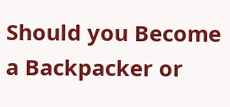Should you Become a Backpacker or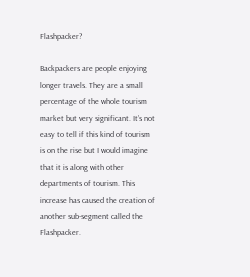Flashpacker?

Backpackers are people enjoying longer travels. They are a small percentage of the whole tourism market but very significant. It’s not easy to tell if this kind of tourism is on the rise but I would imagine that it is along with other departments of tourism. This increase has caused the creation of another sub-segment called the Flashpacker.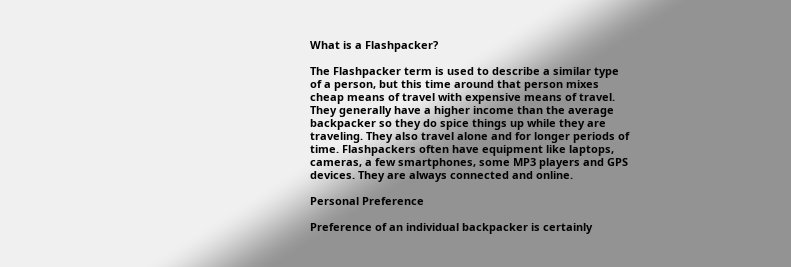What is a Flashpacker?

The Flashpacker term is used to describe a similar type of a person, but this time around that person mixes cheap means of travel with expensive means of travel. They generally have a higher income than the average backpacker so they do spice things up while they are traveling. They also travel alone and for longer periods of time. Flashpackers often have equipment like laptops, cameras, a few smartphones, some MP3 players and GPS devices. They are always connected and online.

Personal Preference

Preference of an individual backpacker is certainly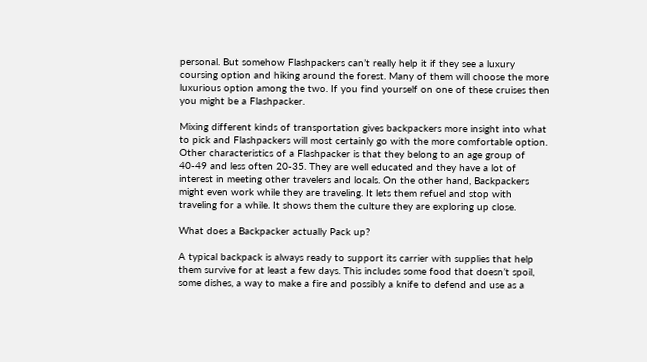personal. But somehow Flashpackers can’t really help it if they see a luxury coursing option and hiking around the forest. Many of them will choose the more luxurious option among the two. If you find yourself on one of these cruises then you might be a Flashpacker.

Mixing different kinds of transportation gives backpackers more insight into what to pick and Flashpackers will most certainly go with the more comfortable option. Other characteristics of a Flashpacker is that they belong to an age group of 40-49 and less often 20-35. They are well educated and they have a lot of interest in meeting other travelers and locals. On the other hand, Backpackers might even work while they are traveling. It lets them refuel and stop with traveling for a while. It shows them the culture they are exploring up close.

What does a Backpacker actually Pack up?

A typical backpack is always ready to support its carrier with supplies that help them survive for at least a few days. This includes some food that doesn’t spoil, some dishes, a way to make a fire and possibly a knife to defend and use as a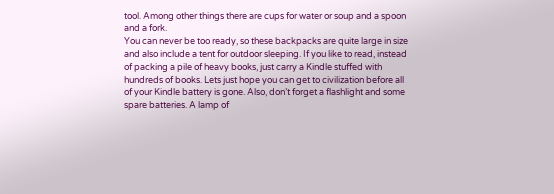tool. Among other things there are cups for water or soup and a spoon and a fork.
You can never be too ready, so these backpacks are quite large in size and also include a tent for outdoor sleeping. If you like to read, instead of packing a pile of heavy books, just carry a Kindle stuffed with hundreds of books. Lets just hope you can get to civilization before all of your Kindle battery is gone. Also, don’t forget a flashlight and some spare batteries. A lamp of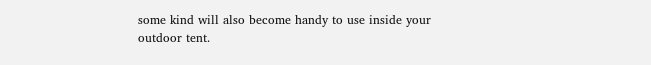some kind will also become handy to use inside your outdoor tent.